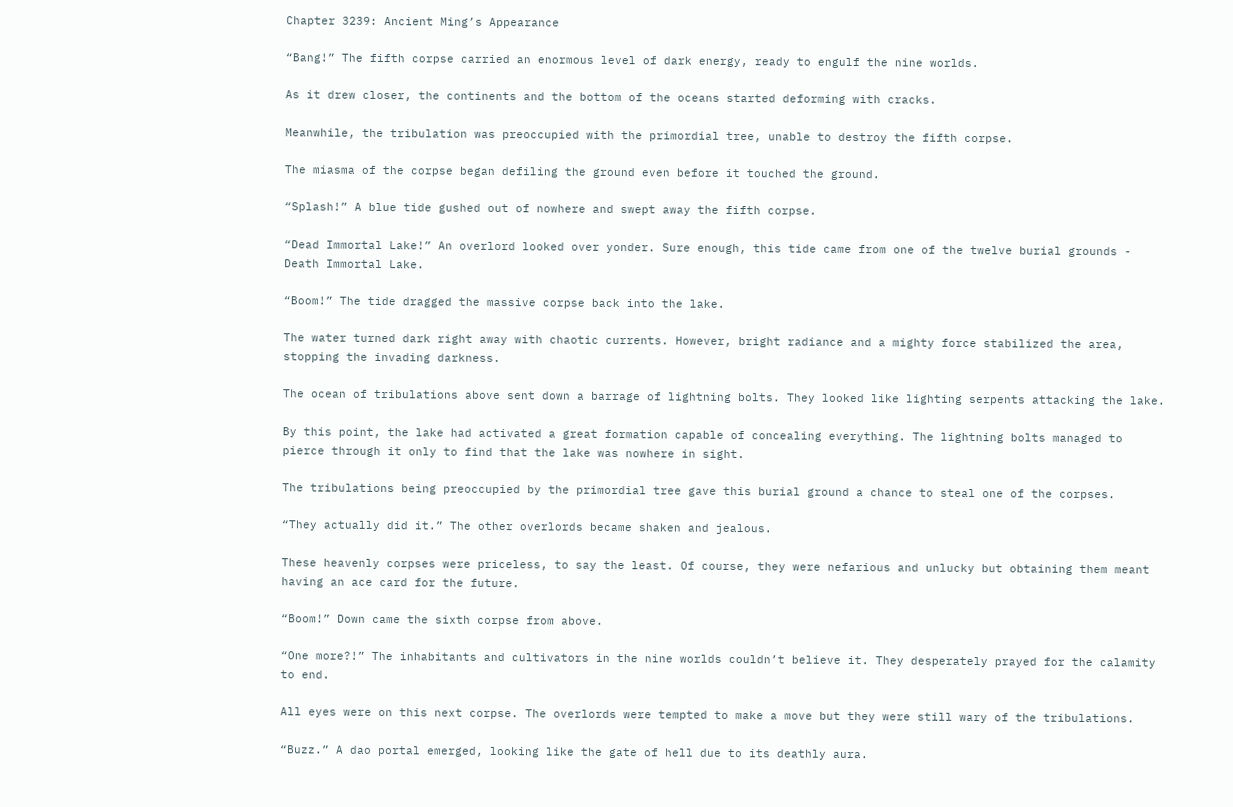Chapter 3239: Ancient Ming’s Appearance

“Bang!” The fifth corpse carried an enormous level of dark energy, ready to engulf the nine worlds.

As it drew closer, the continents and the bottom of the oceans started deforming with cracks.

Meanwhile, the tribulation was preoccupied with the primordial tree, unable to destroy the fifth corpse.

The miasma of the corpse began defiling the ground even before it touched the ground.

“Splash!” A blue tide gushed out of nowhere and swept away the fifth corpse.

“Dead Immortal Lake!” An overlord looked over yonder. Sure enough, this tide came from one of the twelve burial grounds - Death Immortal Lake.

“Boom!” The tide dragged the massive corpse back into the lake.

The water turned dark right away with chaotic currents. However, bright radiance and a mighty force stabilized the area, stopping the invading darkness.

The ocean of tribulations above sent down a barrage of lightning bolts. They looked like lighting serpents attacking the lake.

By this point, the lake had activated a great formation capable of concealing everything. The lightning bolts managed to pierce through it only to find that the lake was nowhere in sight.

The tribulations being preoccupied by the primordial tree gave this burial ground a chance to steal one of the corpses.

“They actually did it.” The other overlords became shaken and jealous.

These heavenly corpses were priceless, to say the least. Of course, they were nefarious and unlucky but obtaining them meant having an ace card for the future.

“Boom!” Down came the sixth corpse from above.

“One more?!” The inhabitants and cultivators in the nine worlds couldn’t believe it. They desperately prayed for the calamity to end.

All eyes were on this next corpse. The overlords were tempted to make a move but they were still wary of the tribulations.

“Buzz.” A dao portal emerged, looking like the gate of hell due to its deathly aura.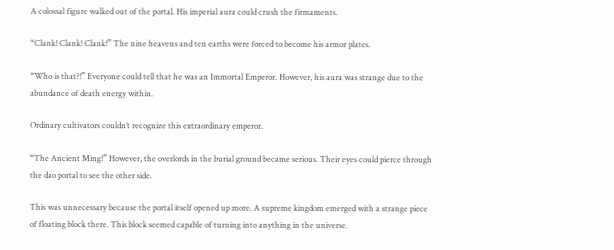A colossal figure walked out of the portal. His imperial aura could crush the firmaments.

“Clank! Clank! Clank!” The nine heavens and ten earths were forced to become his armor plates.

“Who is that?!” Everyone could tell that he was an Immortal Emperor. However, his aura was strange due to the abundance of death energy within.

Ordinary cultivators couldn’t recognize this extraordinary emperor.

“The Ancient Ming!” However, the overlords in the burial ground became serious. Their eyes could pierce through the dao portal to see the other side.

This was unnecessary because the portal itself opened up more. A supreme kingdom emerged with a strange piece of floating block there. This block seemed capable of turning into anything in the universe.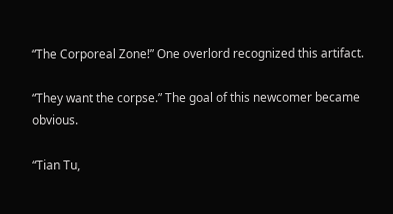“The Corporeal Zone!” One overlord recognized this artifact.

“They want the corpse.” The goal of this newcomer became obvious.

“Tian Tu,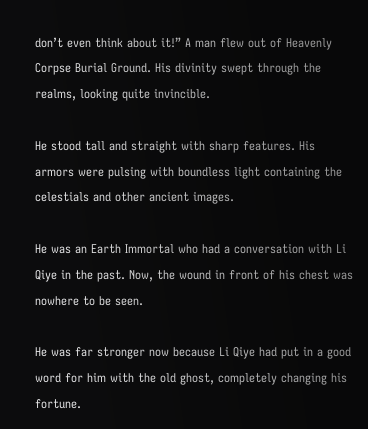don’t even think about it!” A man flew out of Heavenly Corpse Burial Ground. His divinity swept through the realms, looking quite invincible.

He stood tall and straight with sharp features. His armors were pulsing with boundless light containing the celestials and other ancient images.

He was an Earth Immortal who had a conversation with Li Qiye in the past. Now, the wound in front of his chest was nowhere to be seen.

He was far stronger now because Li Qiye had put in a good word for him with the old ghost, completely changing his fortune.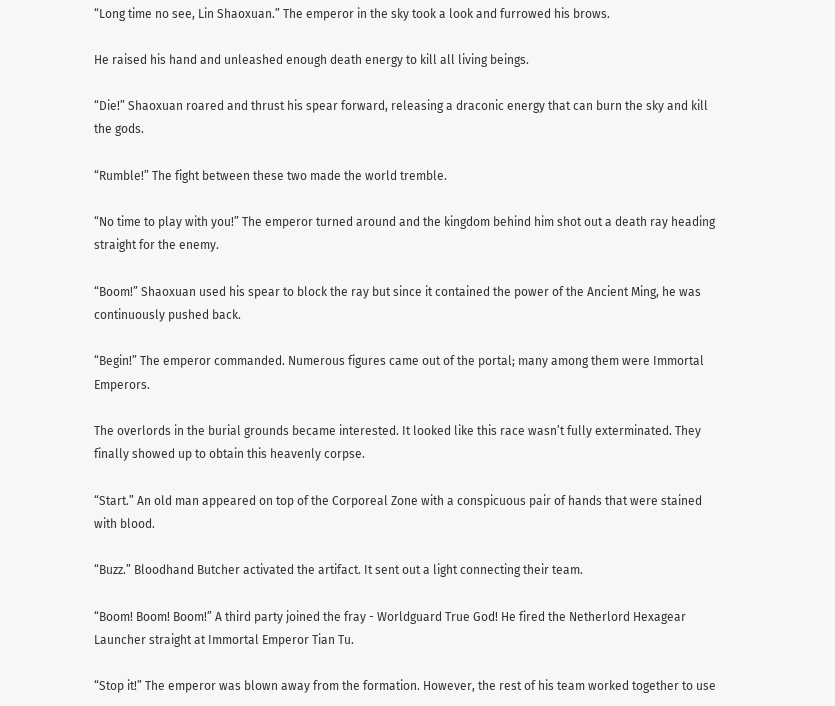“Long time no see, Lin Shaoxuan.” The emperor in the sky took a look and furrowed his brows.

He raised his hand and unleashed enough death energy to kill all living beings.

“Die!” Shaoxuan roared and thrust his spear forward, releasing a draconic energy that can burn the sky and kill the gods.

“Rumble!” The fight between these two made the world tremble.

“No time to play with you!” The emperor turned around and the kingdom behind him shot out a death ray heading straight for the enemy.

“Boom!” Shaoxuan used his spear to block the ray but since it contained the power of the Ancient Ming, he was continuously pushed back.

“Begin!” The emperor commanded. Numerous figures came out of the portal; many among them were Immortal Emperors.

The overlords in the burial grounds became interested. It looked like this race wasn’t fully exterminated. They finally showed up to obtain this heavenly corpse.

“Start.” An old man appeared on top of the Corporeal Zone with a conspicuous pair of hands that were stained with blood.

“Buzz.” Bloodhand Butcher activated the artifact. It sent out a light connecting their team.

“Boom! Boom! Boom!” A third party joined the fray - Worldguard True God! He fired the Netherlord Hexagear Launcher straight at Immortal Emperor Tian Tu.

“Stop it!” The emperor was blown away from the formation. However, the rest of his team worked together to use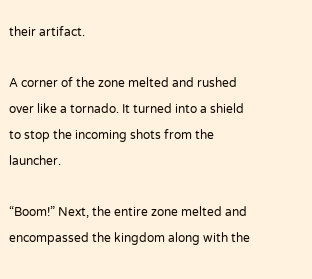their artifact.

A corner of the zone melted and rushed over like a tornado. It turned into a shield to stop the incoming shots from the launcher.

“Boom!” Next, the entire zone melted and encompassed the kingdom along with the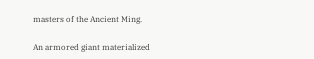masters of the Ancient Ming.

An armored giant materialized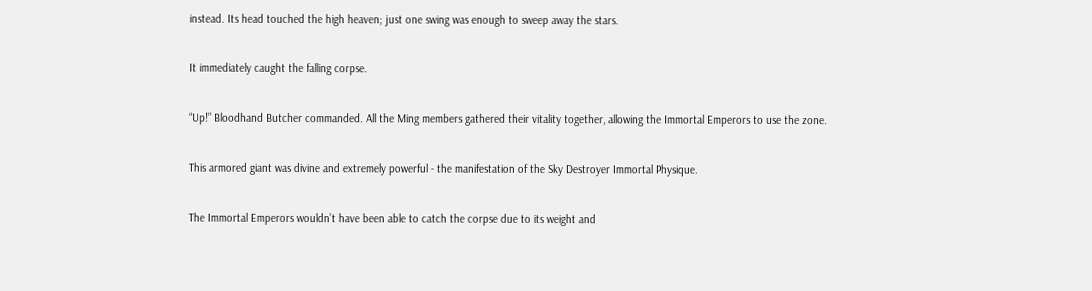instead. Its head touched the high heaven; just one swing was enough to sweep away the stars.

It immediately caught the falling corpse.

“Up!” Bloodhand Butcher commanded. All the Ming members gathered their vitality together, allowing the Immortal Emperors to use the zone.

This armored giant was divine and extremely powerful - the manifestation of the Sky Destroyer Immortal Physique.

The Immortal Emperors wouldn’t have been able to catch the corpse due to its weight and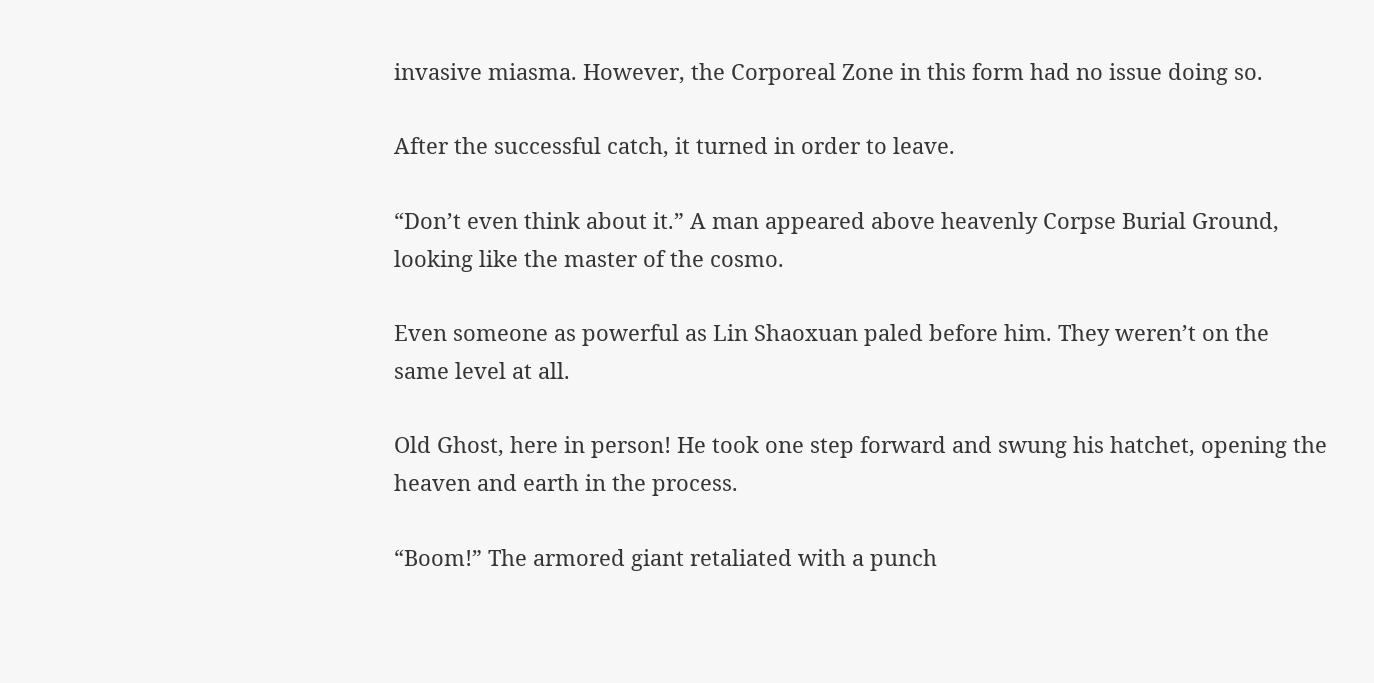invasive miasma. However, the Corporeal Zone in this form had no issue doing so.

After the successful catch, it turned in order to leave.

“Don’t even think about it.” A man appeared above heavenly Corpse Burial Ground, looking like the master of the cosmo.

Even someone as powerful as Lin Shaoxuan paled before him. They weren’t on the same level at all.

Old Ghost, here in person! He took one step forward and swung his hatchet, opening the heaven and earth in the process.

“Boom!” The armored giant retaliated with a punch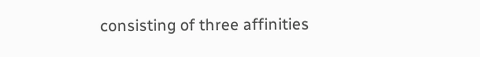consisting of three affinities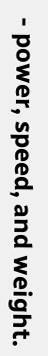- power, speed, and weight.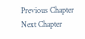Previous Chapter Next Chapter